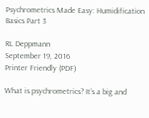Psychrometrics Made Easy: Humidification Basics Part 3

RL Deppmann
September 19, 2016
Printer Friendly (PDF)

What is psychrometrics? It’s a big and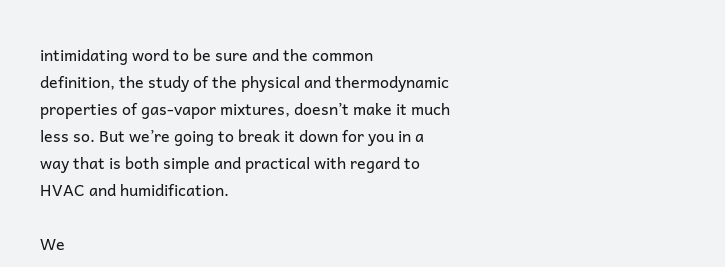intimidating word to be sure and the common definition, the study of the physical and thermodynamic properties of gas-vapor mixtures, doesn’t make it much less so. But we’re going to break it down for you in a way that is both simple and practical with regard to HVAC and humidification.

We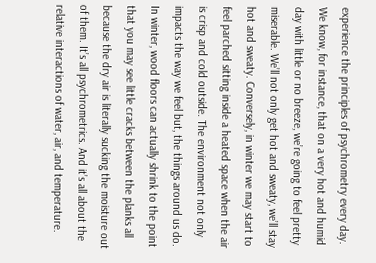experience the principles of psychrometry every day. We know, for instance, that on a very hot and humid day with little or no breeze, we’re going to feel pretty miserable. We’ll not only get hot and sweaty, we’ll stay hot and sweaty. Conversely, in winter we may start to feel parched sitting inside a heated space when the air is crisp and cold outside. The environment not only impacts the way we feel but, the things around us do. In winter, wood floors can actually shrink to the point that you may see little cracks between the planks all because the dry air is literally sucking the moisture out of them. It’s all psychrometrics. And it’s all about the relative interactions of water, air, and temperature.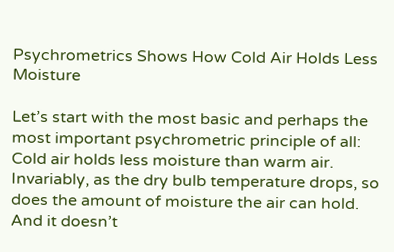Psychrometrics Shows How Cold Air Holds Less Moisture

Let’s start with the most basic and perhaps the most important psychrometric principle of all: Cold air holds less moisture than warm air. Invariably, as the dry bulb temperature drops, so does the amount of moisture the air can hold. And it doesn’t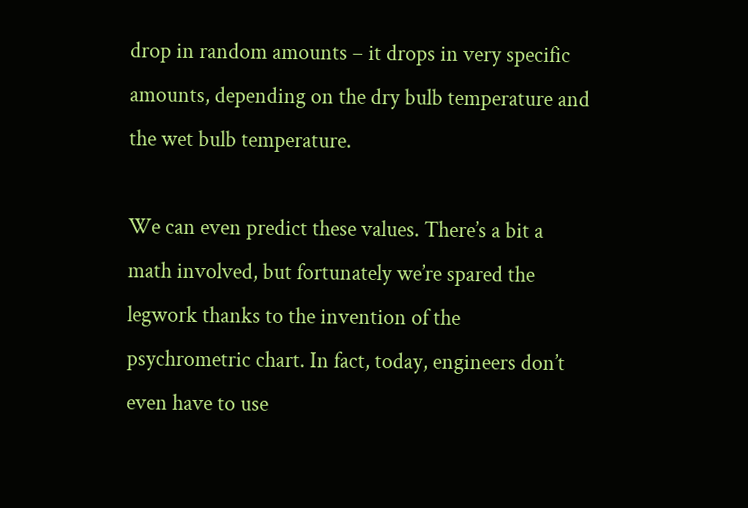drop in random amounts – it drops in very specific amounts, depending on the dry bulb temperature and the wet bulb temperature.

We can even predict these values. There’s a bit a math involved, but fortunately we’re spared the legwork thanks to the invention of the psychrometric chart. In fact, today, engineers don’t even have to use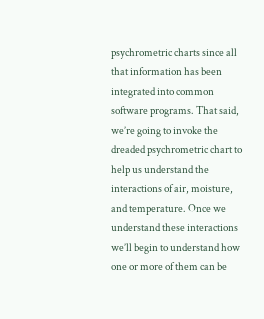psychrometric charts since all that information has been integrated into common software programs. That said, we’re going to invoke the dreaded psychrometric chart to help us understand the interactions of air, moisture, and temperature. Once we understand these interactions we’ll begin to understand how one or more of them can be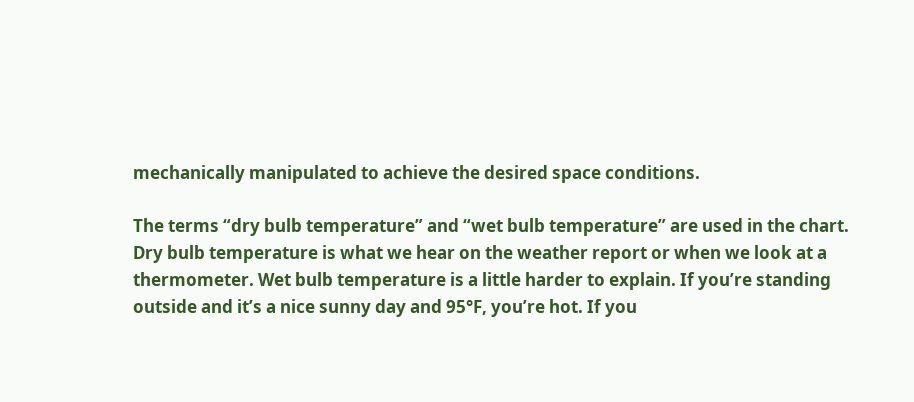mechanically manipulated to achieve the desired space conditions.

The terms “dry bulb temperature” and “wet bulb temperature” are used in the chart. Dry bulb temperature is what we hear on the weather report or when we look at a thermometer. Wet bulb temperature is a little harder to explain. If you’re standing outside and it’s a nice sunny day and 95°F, you’re hot. If you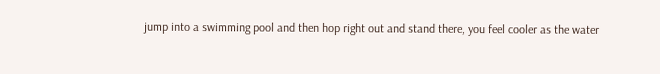jump into a swimming pool and then hop right out and stand there, you feel cooler as the water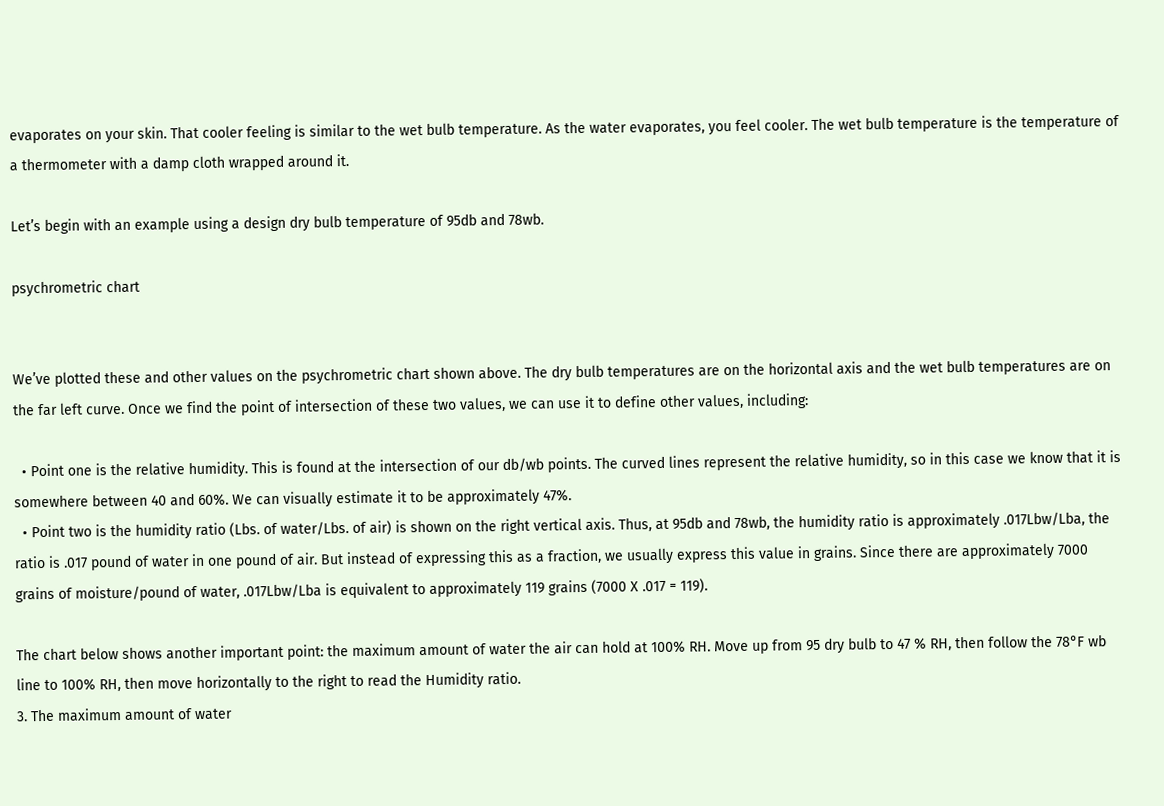evaporates on your skin. That cooler feeling is similar to the wet bulb temperature. As the water evaporates, you feel cooler. The wet bulb temperature is the temperature of a thermometer with a damp cloth wrapped around it.

Let’s begin with an example using a design dry bulb temperature of 95db and 78wb.

psychrometric chart


We’ve plotted these and other values on the psychrometric chart shown above. The dry bulb temperatures are on the horizontal axis and the wet bulb temperatures are on the far left curve. Once we find the point of intersection of these two values, we can use it to define other values, including:

  • Point one is the relative humidity. This is found at the intersection of our db/wb points. The curved lines represent the relative humidity, so in this case we know that it is somewhere between 40 and 60%. We can visually estimate it to be approximately 47%.
  • Point two is the humidity ratio (Lbs. of water/Lbs. of air) is shown on the right vertical axis. Thus, at 95db and 78wb, the humidity ratio is approximately .017Lbw/Lba, the ratio is .017 pound of water in one pound of air. But instead of expressing this as a fraction, we usually express this value in grains. Since there are approximately 7000 grains of moisture/pound of water, .017Lbw/Lba is equivalent to approximately 119 grains (7000 X .017 = 119).

The chart below shows another important point: the maximum amount of water the air can hold at 100% RH. Move up from 95 dry bulb to 47 % RH, then follow the 78°F wb line to 100% RH, then move horizontally to the right to read the Humidity ratio.
3. The maximum amount of water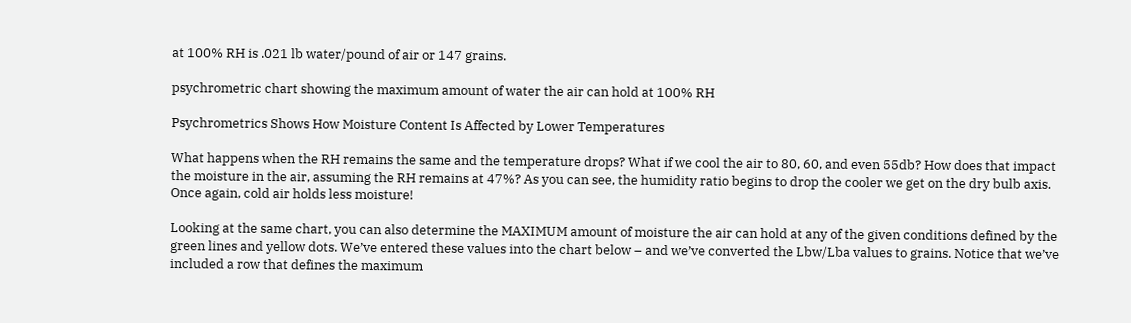at 100% RH is .021 lb water/pound of air or 147 grains.

psychrometric chart showing the maximum amount of water the air can hold at 100% RH

Psychrometrics Shows How Moisture Content Is Affected by Lower Temperatures

What happens when the RH remains the same and the temperature drops? What if we cool the air to 80, 60, and even 55db? How does that impact the moisture in the air, assuming the RH remains at 47%? As you can see, the humidity ratio begins to drop the cooler we get on the dry bulb axis. Once again, cold air holds less moisture!

Looking at the same chart, you can also determine the MAXIMUM amount of moisture the air can hold at any of the given conditions defined by the green lines and yellow dots. We’ve entered these values into the chart below – and we’ve converted the Lbw/Lba values to grains. Notice that we’ve included a row that defines the maximum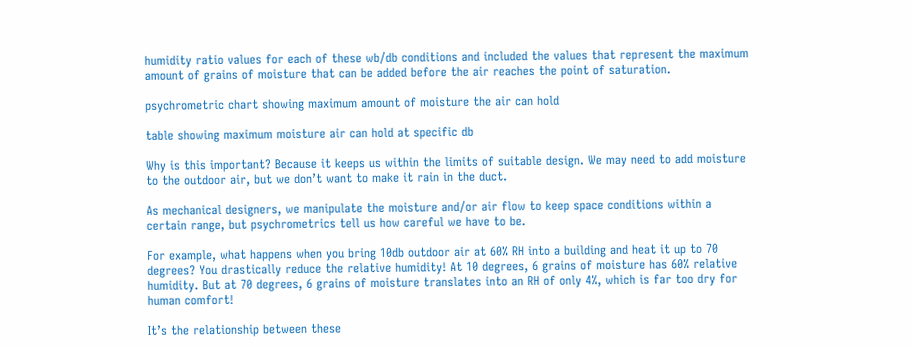humidity ratio values for each of these wb/db conditions and included the values that represent the maximum amount of grains of moisture that can be added before the air reaches the point of saturation.

psychrometric chart showing maximum amount of moisture the air can hold

table showing maximum moisture air can hold at specific db

Why is this important? Because it keeps us within the limits of suitable design. We may need to add moisture to the outdoor air, but we don’t want to make it rain in the duct.

As mechanical designers, we manipulate the moisture and/or air flow to keep space conditions within a certain range, but psychrometrics tell us how careful we have to be.

For example, what happens when you bring 10db outdoor air at 60% RH into a building and heat it up to 70 degrees? You drastically reduce the relative humidity! At 10 degrees, 6 grains of moisture has 60% relative humidity. But at 70 degrees, 6 grains of moisture translates into an RH of only 4%, which is far too dry for human comfort!

It’s the relationship between these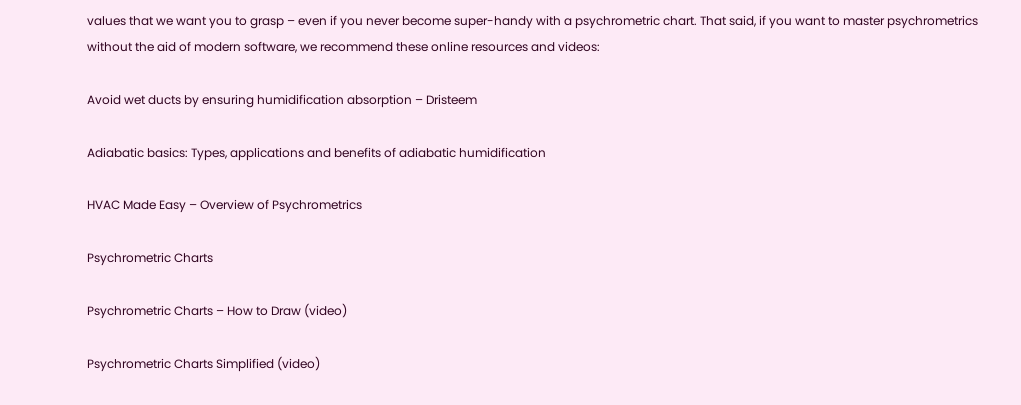values that we want you to grasp – even if you never become super-handy with a psychrometric chart. That said, if you want to master psychrometrics without the aid of modern software, we recommend these online resources and videos:

Avoid wet ducts by ensuring humidification absorption – Dristeem

Adiabatic basics: Types, applications and benefits of adiabatic humidification

HVAC Made Easy – Overview of Psychrometrics

Psychrometric Charts

Psychrometric Charts – How to Draw (video)

Psychrometric Charts Simplified (video)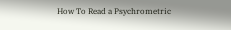How To Read a Psychrometric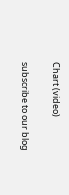Chart (video)

subscribe to our blog